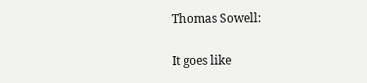Thomas Sowell:

It goes like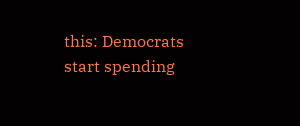this: Democrats start spending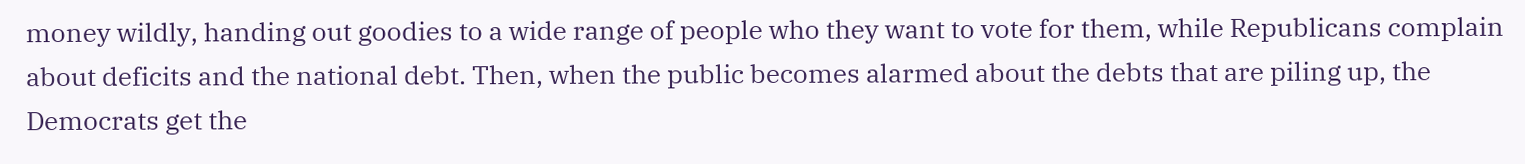money wildly, handing out goodies to a wide range of people who they want to vote for them, while Republicans complain about deficits and the national debt. Then, when the public becomes alarmed about the debts that are piling up, the Democrats get the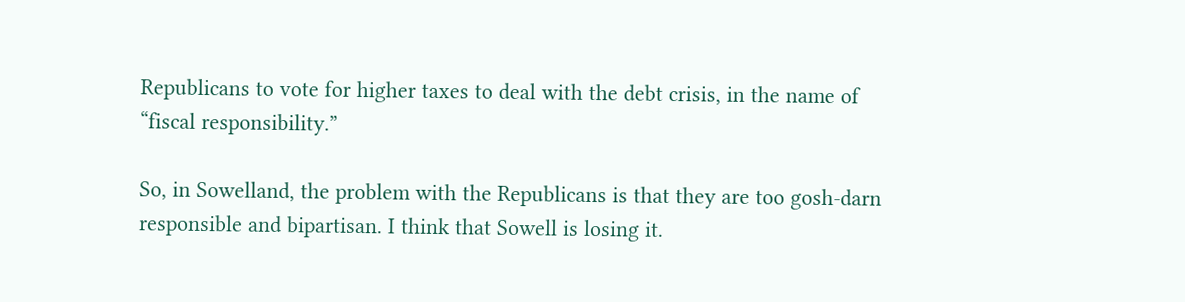Republicans to vote for higher taxes to deal with the debt crisis, in the name of “fiscal responsibility.”

So, in Sowelland, the problem with the Republicans is that they are too gosh-darn responsible and bipartisan. I think that Sowell is losing it.